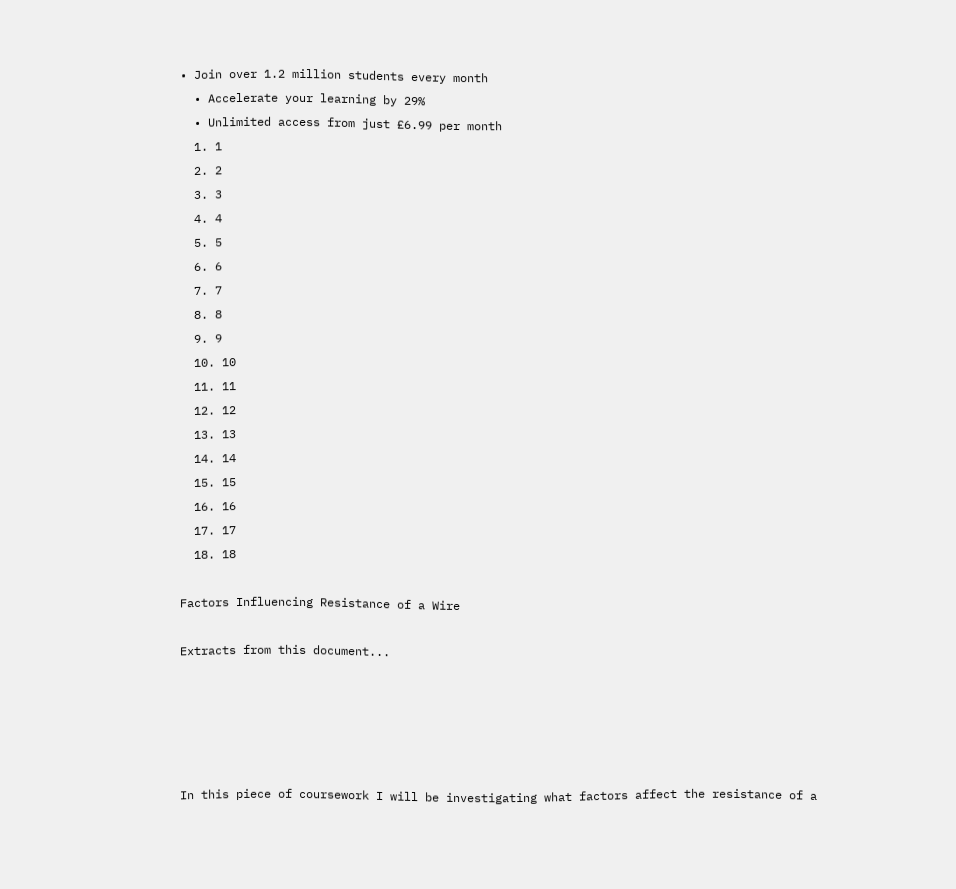• Join over 1.2 million students every month
  • Accelerate your learning by 29%
  • Unlimited access from just £6.99 per month
  1. 1
  2. 2
  3. 3
  4. 4
  5. 5
  6. 6
  7. 7
  8. 8
  9. 9
  10. 10
  11. 11
  12. 12
  13. 13
  14. 14
  15. 15
  16. 16
  17. 17
  18. 18

Factors Influencing Resistance of a Wire

Extracts from this document...





In this piece of coursework I will be investigating what factors affect the resistance of a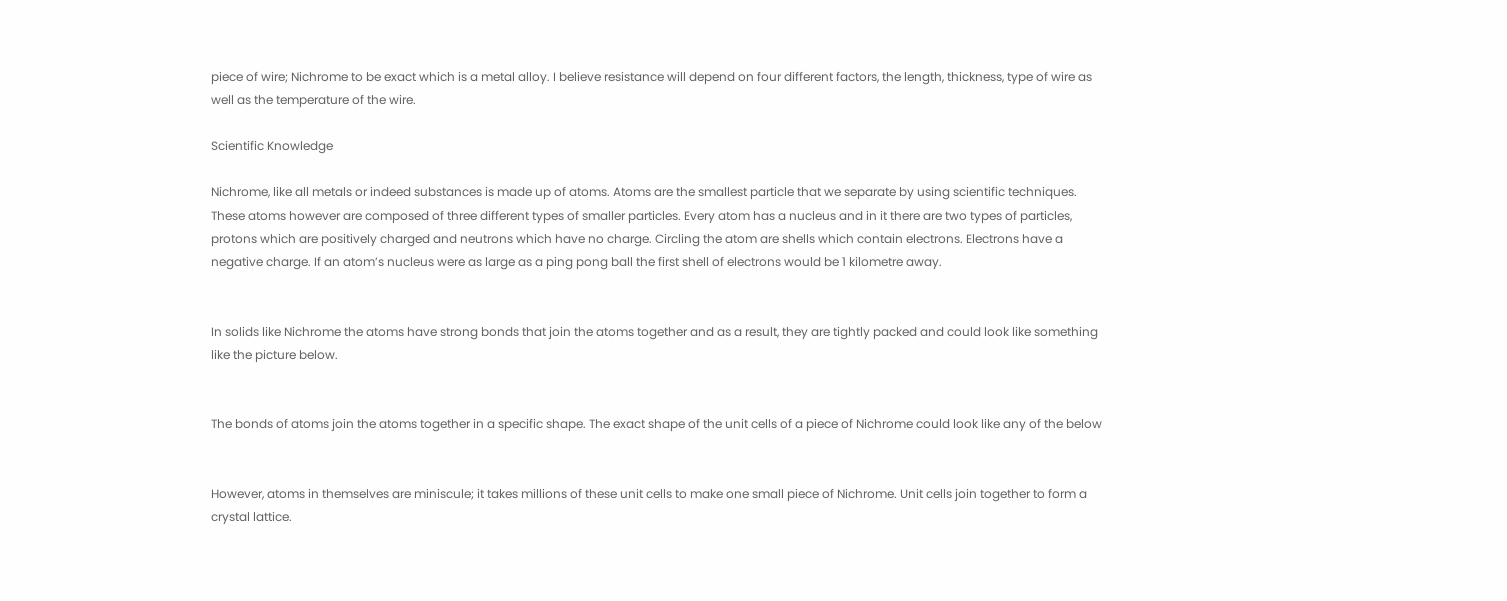piece of wire; Nichrome to be exact which is a metal alloy. I believe resistance will depend on four different factors, the length, thickness, type of wire as well as the temperature of the wire.

Scientific Knowledge

Nichrome, like all metals or indeed substances is made up of atoms. Atoms are the smallest particle that we separate by using scientific techniques. These atoms however are composed of three different types of smaller particles. Every atom has a nucleus and in it there are two types of particles, protons which are positively charged and neutrons which have no charge. Circling the atom are shells which contain electrons. Electrons have a negative charge. If an atom’s nucleus were as large as a ping pong ball the first shell of electrons would be 1 kilometre away.


In solids like Nichrome the atoms have strong bonds that join the atoms together and as a result, they are tightly packed and could look like something like the picture below.


The bonds of atoms join the atoms together in a specific shape. The exact shape of the unit cells of a piece of Nichrome could look like any of the below


However, atoms in themselves are miniscule; it takes millions of these unit cells to make one small piece of Nichrome. Unit cells join together to form a crystal lattice.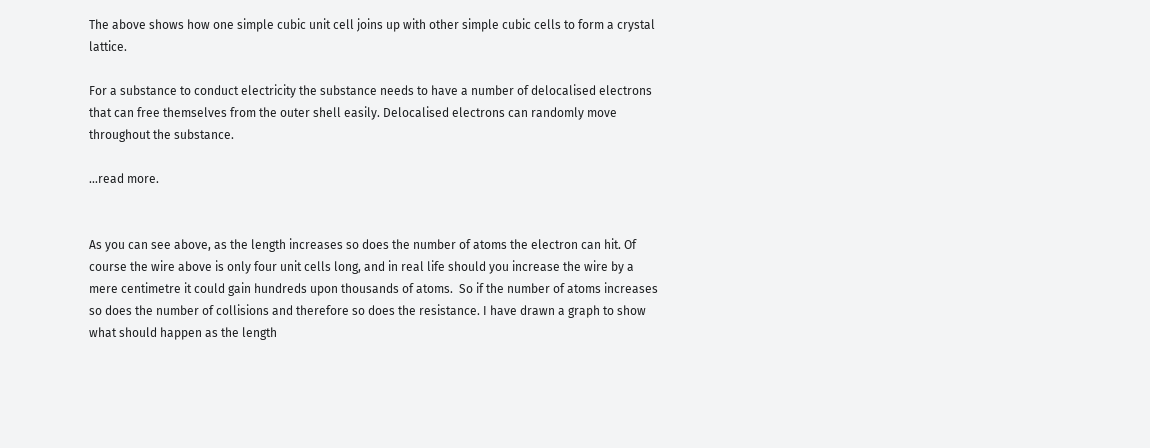The above shows how one simple cubic unit cell joins up with other simple cubic cells to form a crystal lattice.

For a substance to conduct electricity the substance needs to have a number of delocalised electrons that can free themselves from the outer shell easily. Delocalised electrons can randomly move throughout the substance.

...read more.


As you can see above, as the length increases so does the number of atoms the electron can hit. Of course the wire above is only four unit cells long, and in real life should you increase the wire by a mere centimetre it could gain hundreds upon thousands of atoms.  So if the number of atoms increases so does the number of collisions and therefore so does the resistance. I have drawn a graph to show what should happen as the length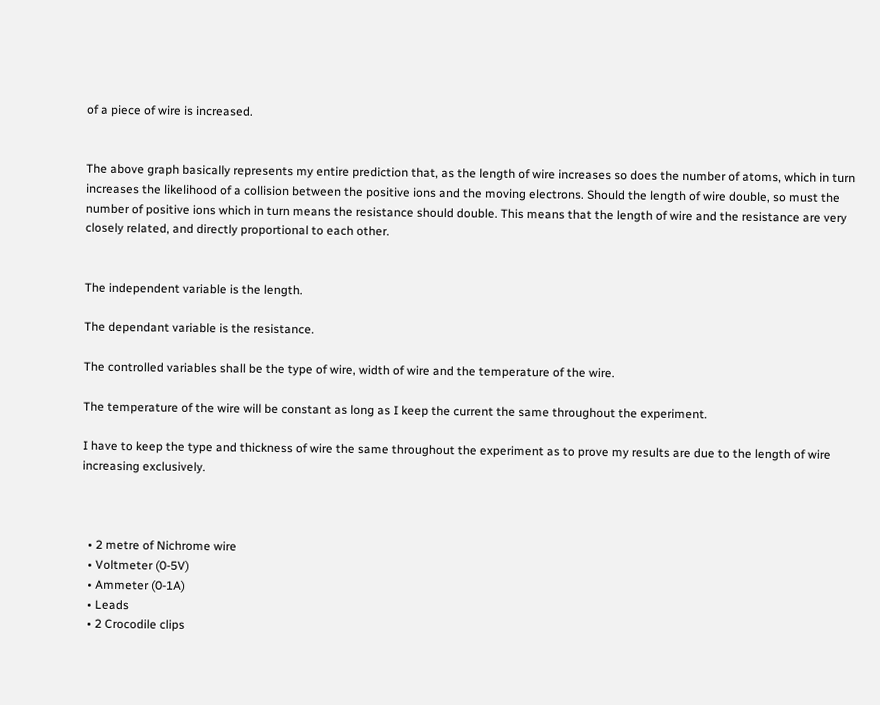of a piece of wire is increased.


The above graph basically represents my entire prediction that, as the length of wire increases so does the number of atoms, which in turn increases the likelihood of a collision between the positive ions and the moving electrons. Should the length of wire double, so must the number of positive ions which in turn means the resistance should double. This means that the length of wire and the resistance are very closely related, and directly proportional to each other.


The independent variable is the length.

The dependant variable is the resistance.

The controlled variables shall be the type of wire, width of wire and the temperature of the wire.

The temperature of the wire will be constant as long as I keep the current the same throughout the experiment.

I have to keep the type and thickness of wire the same throughout the experiment as to prove my results are due to the length of wire increasing exclusively.



  • 2 metre of Nichrome wire
  • Voltmeter (0-5V)
  • Ammeter (0-1A)
  • Leads
  • 2 Crocodile clips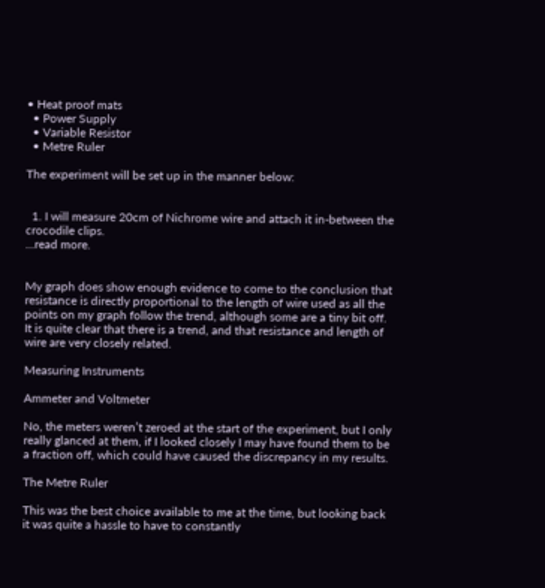• Heat proof mats
  • Power Supply
  • Variable Resistor
  • Metre Ruler

The experiment will be set up in the manner below:


  1. I will measure 20cm of Nichrome wire and attach it in-between the crocodile clips.
...read more.


My graph does show enough evidence to come to the conclusion that resistance is directly proportional to the length of wire used as all the points on my graph follow the trend, although some are a tiny bit off. It is quite clear that there is a trend, and that resistance and length of wire are very closely related.

Measuring Instruments

Ammeter and Voltmeter

No, the meters weren’t zeroed at the start of the experiment, but I only really glanced at them, if I looked closely I may have found them to be a fraction off, which could have caused the discrepancy in my results.

The Metre Ruler

This was the best choice available to me at the time, but looking back it was quite a hassle to have to constantly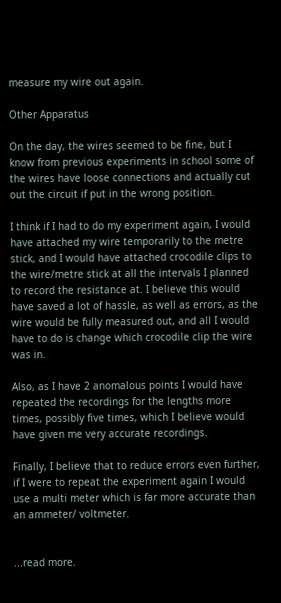measure my wire out again.

Other Apparatus

On the day, the wires seemed to be fine, but I know from previous experiments in school some of the wires have loose connections and actually cut out the circuit if put in the wrong position.

I think if I had to do my experiment again, I would have attached my wire temporarily to the metre stick, and I would have attached crocodile clips to the wire/metre stick at all the intervals I planned to record the resistance at. I believe this would have saved a lot of hassle, as well as errors, as the wire would be fully measured out, and all I would have to do is change which crocodile clip the wire was in.

Also, as I have 2 anomalous points I would have repeated the recordings for the lengths more times, possibly five times, which I believe would have given me very accurate recordings.

Finally, I believe that to reduce errors even further, if I were to repeat the experiment again I would use a multi meter which is far more accurate than an ammeter/ voltmeter.


...read more.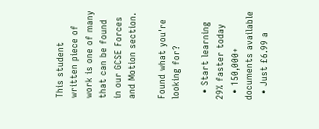This student written piece of work is one of many that can be found in our GCSE Forces and Motion section.

Found what you're looking for?

  • Start learning 29% faster today
  • 150,000+ documents available
  • Just £6.99 a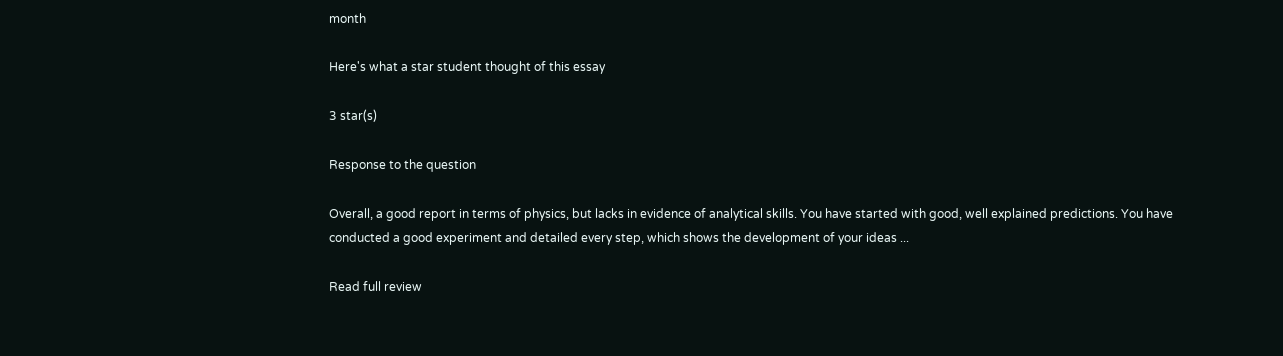month

Here's what a star student thought of this essay

3 star(s)

Response to the question

Overall, a good report in terms of physics, but lacks in evidence of analytical skills. You have started with good, well explained predictions. You have conducted a good experiment and detailed every step, which shows the development of your ideas ...

Read full review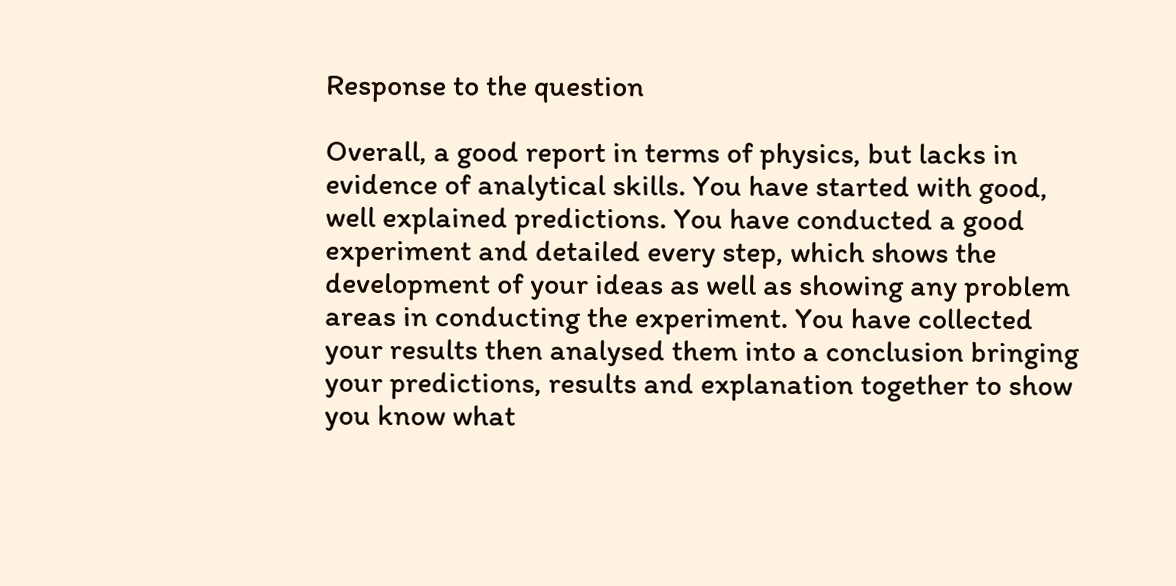Response to the question

Overall, a good report in terms of physics, but lacks in evidence of analytical skills. You have started with good, well explained predictions. You have conducted a good experiment and detailed every step, which shows the development of your ideas as well as showing any problem areas in conducting the experiment. You have collected your results then analysed them into a conclusion bringing your predictions, results and explanation together to show you know what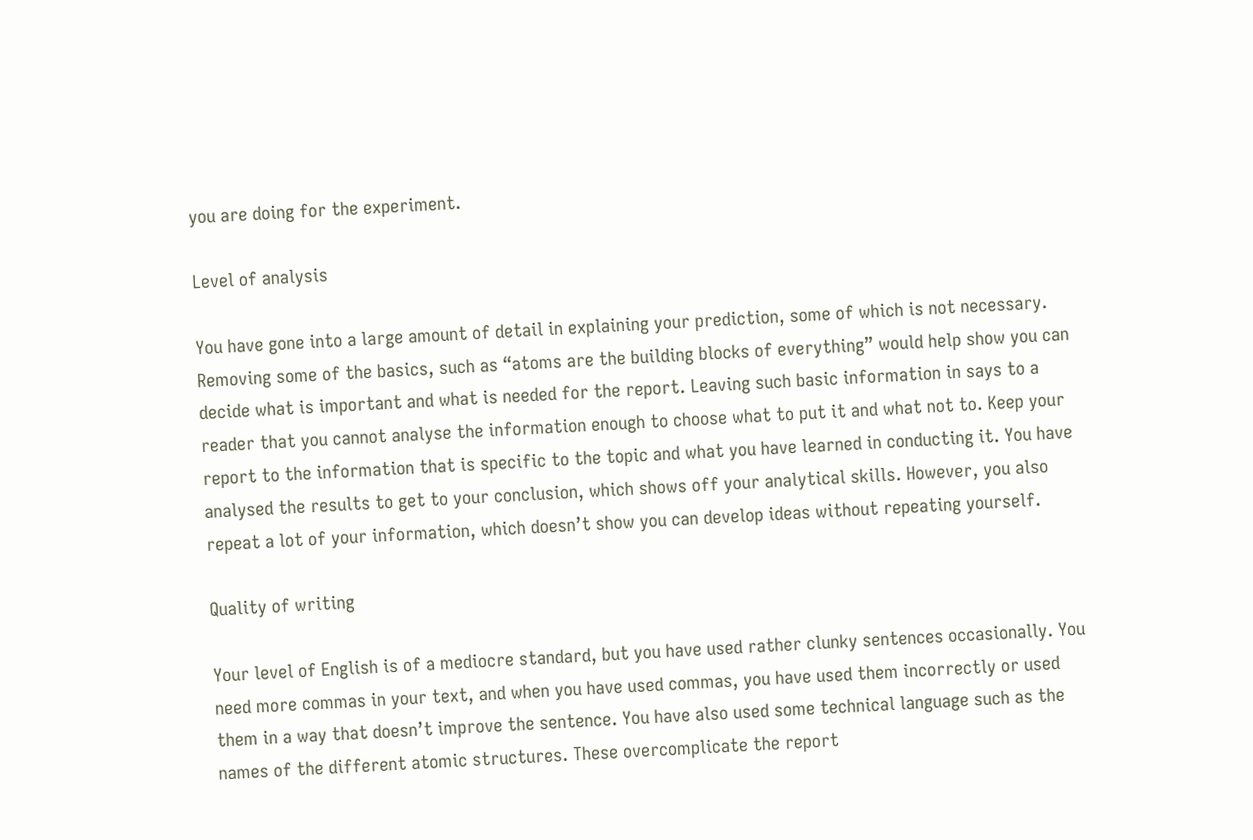you are doing for the experiment.

Level of analysis

You have gone into a large amount of detail in explaining your prediction, some of which is not necessary. Removing some of the basics, such as “atoms are the building blocks of everything” would help show you can decide what is important and what is needed for the report. Leaving such basic information in says to a reader that you cannot analyse the information enough to choose what to put it and what not to. Keep your report to the information that is specific to the topic and what you have learned in conducting it. You have analysed the results to get to your conclusion, which shows off your analytical skills. However, you also repeat a lot of your information, which doesn’t show you can develop ideas without repeating yourself.

Quality of writing

Your level of English is of a mediocre standard, but you have used rather clunky sentences occasionally. You need more commas in your text, and when you have used commas, you have used them incorrectly or used them in a way that doesn’t improve the sentence. You have also used some technical language such as the names of the different atomic structures. These overcomplicate the report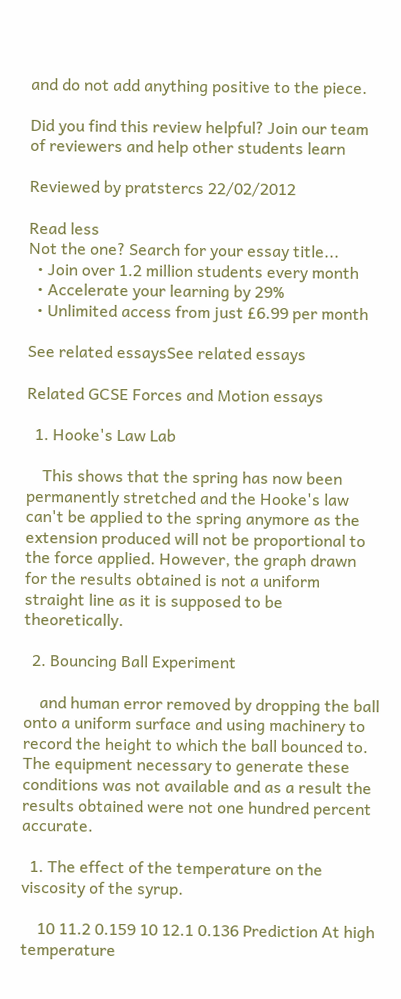and do not add anything positive to the piece.

Did you find this review helpful? Join our team of reviewers and help other students learn

Reviewed by pratstercs 22/02/2012

Read less
Not the one? Search for your essay title...
  • Join over 1.2 million students every month
  • Accelerate your learning by 29%
  • Unlimited access from just £6.99 per month

See related essaysSee related essays

Related GCSE Forces and Motion essays

  1. Hooke's Law Lab

    This shows that the spring has now been permanently stretched and the Hooke's law can't be applied to the spring anymore as the extension produced will not be proportional to the force applied. However, the graph drawn for the results obtained is not a uniform straight line as it is supposed to be theoretically.

  2. Bouncing Ball Experiment

    and human error removed by dropping the ball onto a uniform surface and using machinery to record the height to which the ball bounced to. The equipment necessary to generate these conditions was not available and as a result the results obtained were not one hundred percent accurate.

  1. The effect of the temperature on the viscosity of the syrup.

    10 11.2 0.159 10 12.1 0.136 Prediction At high temperature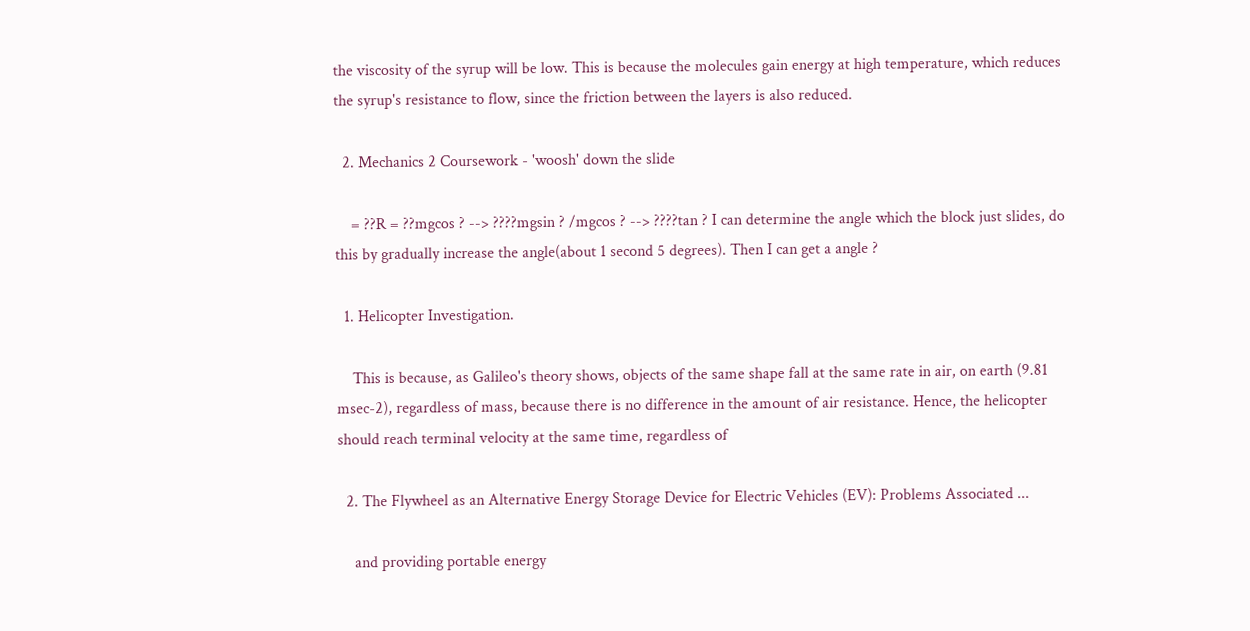the viscosity of the syrup will be low. This is because the molecules gain energy at high temperature, which reduces the syrup's resistance to flow, since the friction between the layers is also reduced.

  2. Mechanics 2 Coursework - 'woosh' down the slide

    = ??R = ??mgcos ? --> ????mgsin ? /mgcos ? --> ????tan ? I can determine the angle which the block just slides, do this by gradually increase the angle(about 1 second 5 degrees). Then I can get a angle ?

  1. Helicopter Investigation.

    This is because, as Galileo's theory shows, objects of the same shape fall at the same rate in air, on earth (9.81 msec-2), regardless of mass, because there is no difference in the amount of air resistance. Hence, the helicopter should reach terminal velocity at the same time, regardless of

  2. The Flywheel as an Alternative Energy Storage Device for Electric Vehicles (EV): Problems Associated ...

    and providing portable energy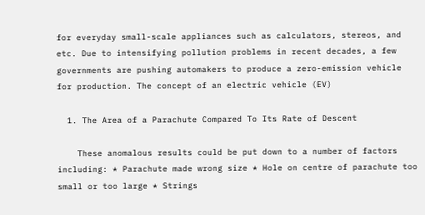for everyday small-scale appliances such as calculators, stereos, and etc. Due to intensifying pollution problems in recent decades, a few governments are pushing automakers to produce a zero-emission vehicle for production. The concept of an electric vehicle (EV)

  1. The Area of a Parachute Compared To Its Rate of Descent

    These anomalous results could be put down to a number of factors including: * Parachute made wrong size * Hole on centre of parachute too small or too large * Strings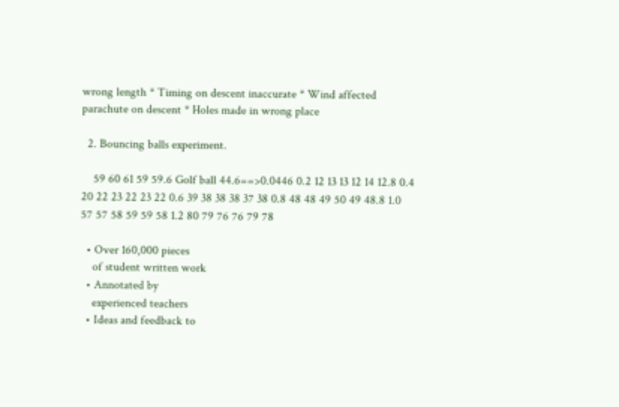wrong length * Timing on descent inaccurate * Wind affected parachute on descent * Holes made in wrong place

  2. Bouncing balls experiment.

    59 60 61 59 59.6 Golf ball 44.6==>0.0446 0.2 12 13 13 12 14 12.8 0.4 20 22 23 22 23 22 0.6 39 38 38 38 37 38 0.8 48 48 49 50 49 48.8 1.0 57 57 58 59 59 58 1.2 80 79 76 76 79 78

  • Over 160,000 pieces
    of student written work
  • Annotated by
    experienced teachers
  • Ideas and feedback to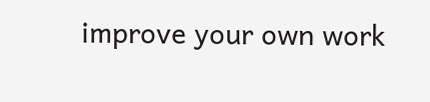improve your own work